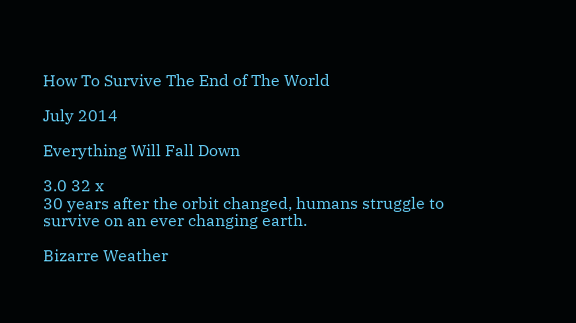How To Survive The End of The World

July 2014

Everything Will Fall Down

3.0 32 x
30 years after the orbit changed, humans struggle to survive on an ever changing earth.

Bizarre Weather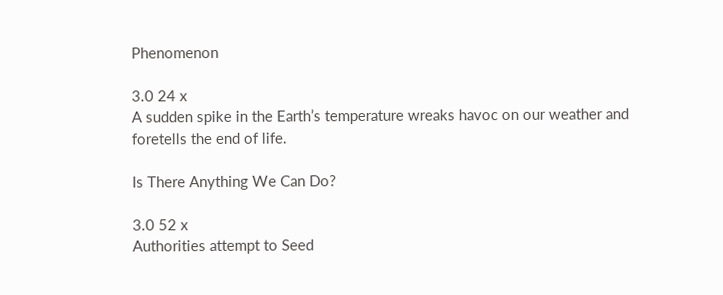Phenomenon

3.0 24 x
A sudden spike in the Earth’s temperature wreaks havoc on our weather and foretells the end of life.

Is There Anything We Can Do?

3.0 52 x
Authorities attempt to Seed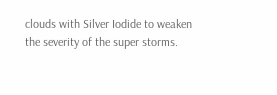clouds with Silver Iodide to weaken the severity of the super storms.